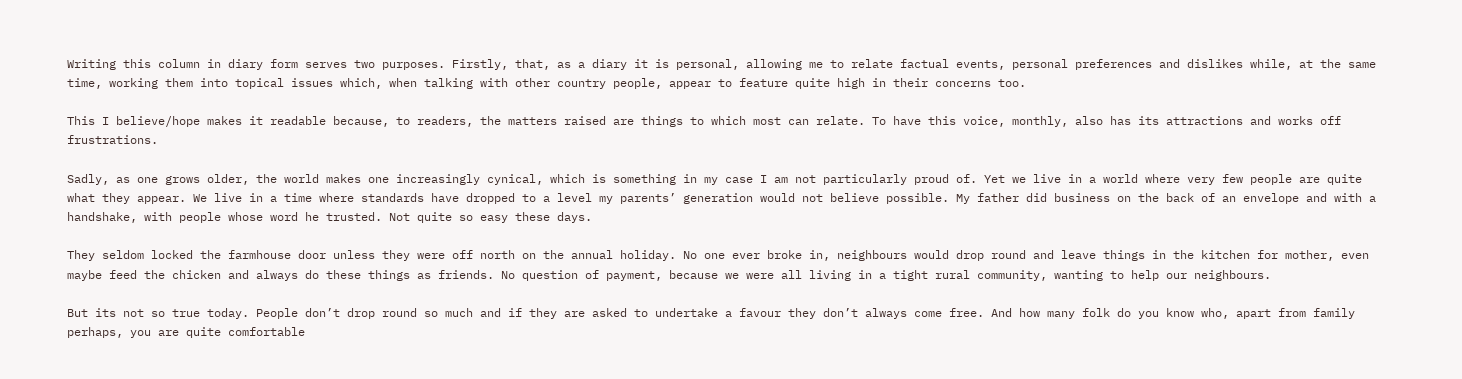Writing this column in diary form serves two purposes. Firstly, that, as a diary it is personal, allowing me to relate factual events, personal preferences and dislikes while, at the same time, working them into topical issues which, when talking with other country people, appear to feature quite high in their concerns too.

This I believe/hope makes it readable because, to readers, the matters raised are things to which most can relate. To have this voice, monthly, also has its attractions and works off frustrations.

Sadly, as one grows older, the world makes one increasingly cynical, which is something in my case I am not particularly proud of. Yet we live in a world where very few people are quite what they appear. We live in a time where standards have dropped to a level my parents’ generation would not believe possible. My father did business on the back of an envelope and with a handshake, with people whose word he trusted. Not quite so easy these days.

They seldom locked the farmhouse door unless they were off north on the annual holiday. No one ever broke in, neighbours would drop round and leave things in the kitchen for mother, even maybe feed the chicken and always do these things as friends. No question of payment, because we were all living in a tight rural community, wanting to help our neighbours.

But its not so true today. People don’t drop round so much and if they are asked to undertake a favour they don’t always come free. And how many folk do you know who, apart from family perhaps, you are quite comfortable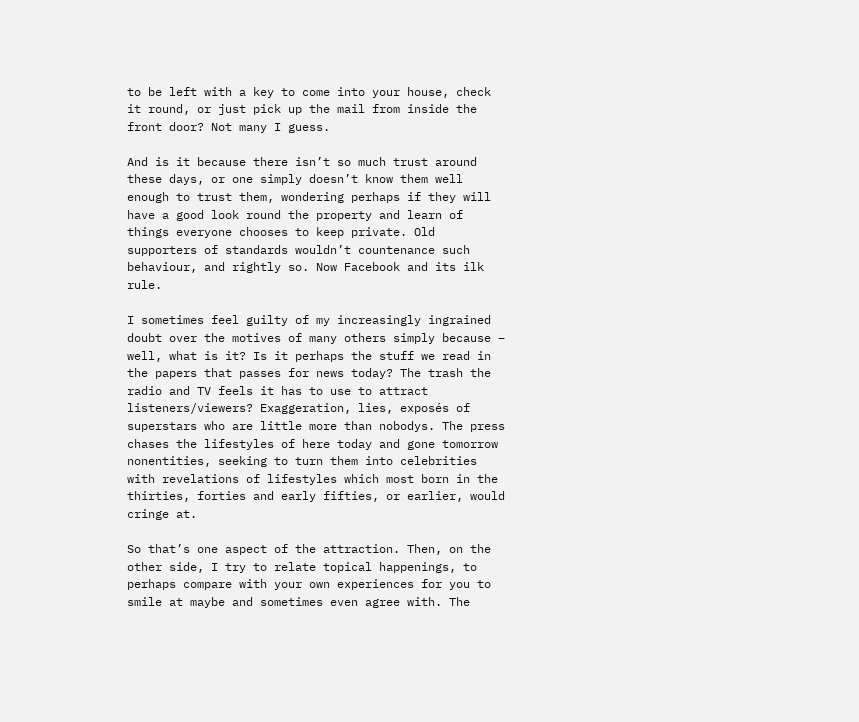to be left with a key to come into your house, check it round, or just pick up the mail from inside the front door? Not many I guess.

And is it because there isn’t so much trust around these days, or one simply doesn’t know them well enough to trust them, wondering perhaps if they will have a good look round the property and learn of things everyone chooses to keep private. Old supporters of standards wouldn’t countenance such behaviour, and rightly so. Now Facebook and its ilk rule.

I sometimes feel guilty of my increasingly ingrained doubt over the motives of many others simply because – well, what is it? Is it perhaps the stuff we read in the papers that passes for news today? The trash the radio and TV feels it has to use to attract listeners/viewers? Exaggeration, lies, exposés of superstars who are little more than nobodys. The press chases the lifestyles of here today and gone tomorrow nonentities, seeking to turn them into celebrities with revelations of lifestyles which most born in the thirties, forties and early fifties, or earlier, would cringe at.

So that’s one aspect of the attraction. Then, on the other side, I try to relate topical happenings, to perhaps compare with your own experiences for you to smile at maybe and sometimes even agree with. The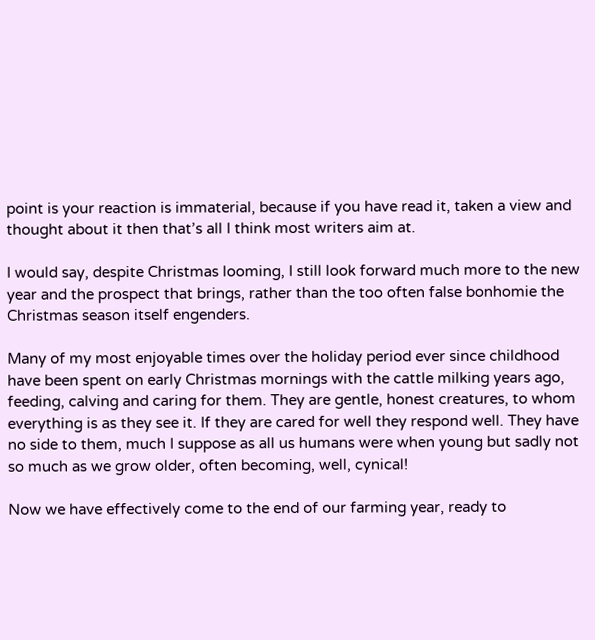point is your reaction is immaterial, because if you have read it, taken a view and thought about it then that’s all I think most writers aim at.

I would say, despite Christmas looming, I still look forward much more to the new year and the prospect that brings, rather than the too often false bonhomie the Christmas season itself engenders.

Many of my most enjoyable times over the holiday period ever since childhood have been spent on early Christmas mornings with the cattle milking years ago, feeding, calving and caring for them. They are gentle, honest creatures, to whom everything is as they see it. If they are cared for well they respond well. They have no side to them, much I suppose as all us humans were when young but sadly not so much as we grow older, often becoming, well, cynical!

Now we have effectively come to the end of our farming year, ready to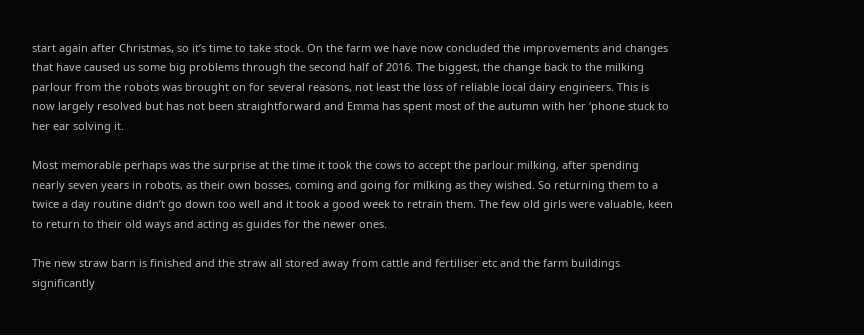start again after Christmas, so it’s time to take stock. On the farm we have now concluded the improvements and changes that have caused us some big problems through the second half of 2016. The biggest, the change back to the milking parlour from the robots was brought on for several reasons, not least the loss of reliable local dairy engineers. This is now largely resolved but has not been straightforward and Emma has spent most of the autumn with her ‘phone stuck to her ear solving it.

Most memorable perhaps was the surprise at the time it took the cows to accept the parlour milking, after spending nearly seven years in robots, as their own bosses, coming and going for milking as they wished. So returning them to a twice a day routine didn’t go down too well and it took a good week to retrain them. The few old girls were valuable, keen to return to their old ways and acting as guides for the newer ones.

The new straw barn is finished and the straw all stored away from cattle and fertiliser etc and the farm buildings significantly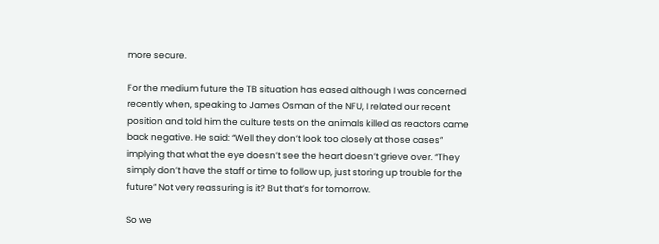more secure.

For the medium future the TB situation has eased although I was concerned recently when, speaking to James Osman of the NFU, I related our recent position and told him the culture tests on the animals killed as reactors came back negative. He said: “Well they don’t look too closely at those cases” implying that what the eye doesn’t see the heart doesn’t grieve over. “They simply don’t have the staff or time to follow up, just storing up trouble for the future” Not very reassuring is it? But that’s for tomorrow.

So we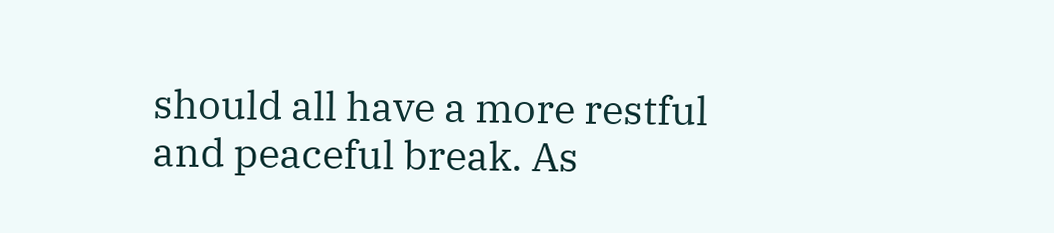should all have a more restful and peaceful break. As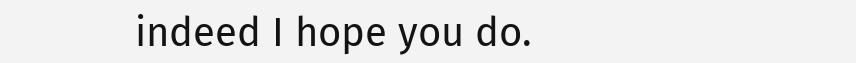indeed I hope you do.